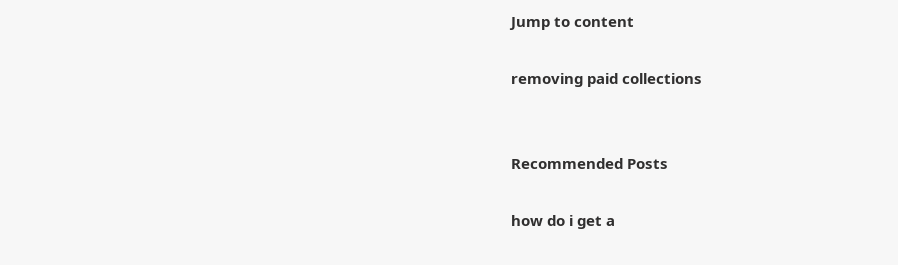Jump to content

removing paid collections


Recommended Posts

how do i get a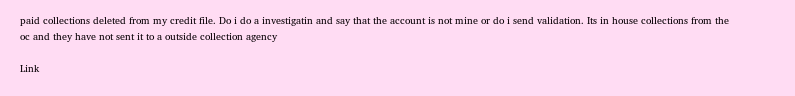paid collections deleted from my credit file. Do i do a investigatin and say that the account is not mine or do i send validation. Its in house collections from the oc and they have not sent it to a outside collection agency

Link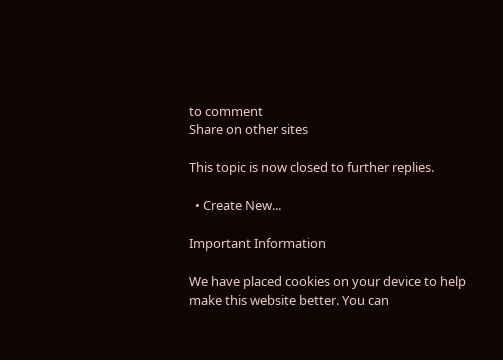to comment
Share on other sites

This topic is now closed to further replies.

  • Create New...

Important Information

We have placed cookies on your device to help make this website better. You can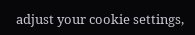adjust your cookie settings,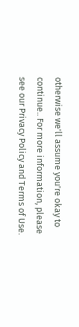otherwise we'll assume you're okay to continue.. For more information, please see our Privacy Policy and Terms of Use.